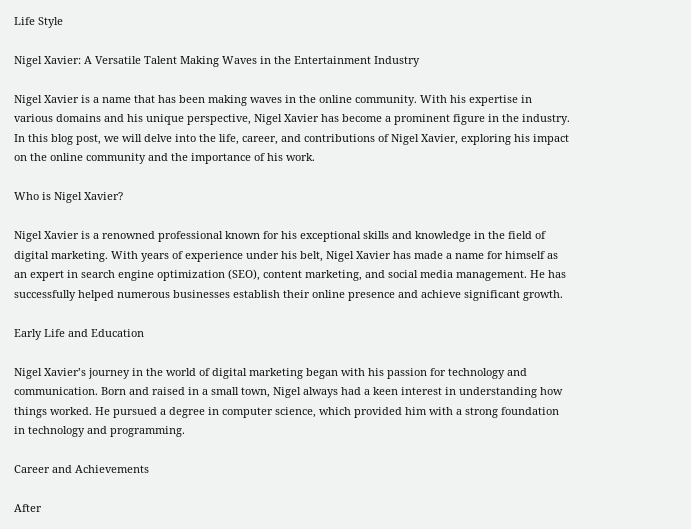Life Style

Nigel Xavier: A Versatile Talent Making Waves in the Entertainment Industry

Nigel Xavier is a name that has been making waves in the online community. With his expertise in various domains and his unique perspective, Nigel Xavier has become a prominent figure in the industry. In this blog post, we will delve into the life, career, and contributions of Nigel Xavier, exploring his impact on the online community and the importance of his work.

Who is Nigel Xavier?

Nigel Xavier is a renowned professional known for his exceptional skills and knowledge in the field of digital marketing. With years of experience under his belt, Nigel Xavier has made a name for himself as an expert in search engine optimization (SEO), content marketing, and social media management. He has successfully helped numerous businesses establish their online presence and achieve significant growth.

Early Life and Education

Nigel Xavier’s journey in the world of digital marketing began with his passion for technology and communication. Born and raised in a small town, Nigel always had a keen interest in understanding how things worked. He pursued a degree in computer science, which provided him with a strong foundation in technology and programming.

Career and Achievements

After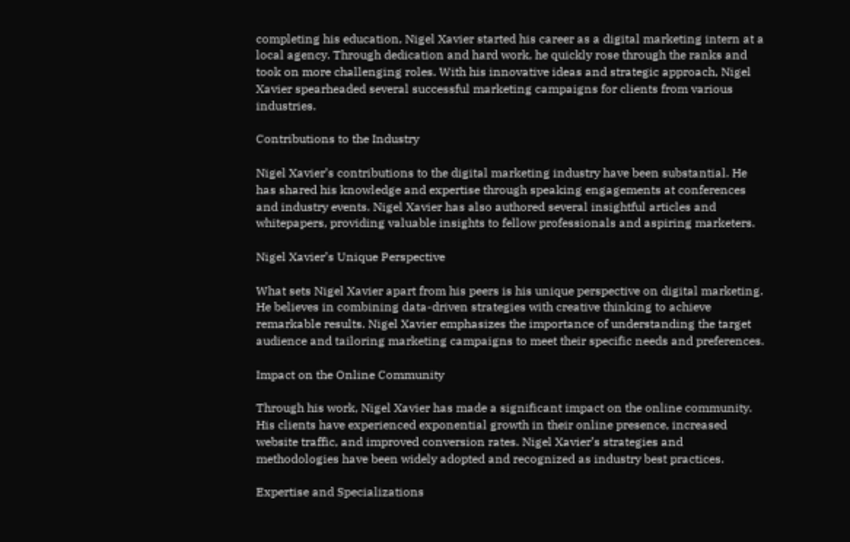completing his education, Nigel Xavier started his career as a digital marketing intern at a local agency. Through dedication and hard work, he quickly rose through the ranks and took on more challenging roles. With his innovative ideas and strategic approach, Nigel Xavier spearheaded several successful marketing campaigns for clients from various industries.

Contributions to the Industry

Nigel Xavier’s contributions to the digital marketing industry have been substantial. He has shared his knowledge and expertise through speaking engagements at conferences and industry events. Nigel Xavier has also authored several insightful articles and whitepapers, providing valuable insights to fellow professionals and aspiring marketers.

Nigel Xavier’s Unique Perspective

What sets Nigel Xavier apart from his peers is his unique perspective on digital marketing. He believes in combining data-driven strategies with creative thinking to achieve remarkable results. Nigel Xavier emphasizes the importance of understanding the target audience and tailoring marketing campaigns to meet their specific needs and preferences.

Impact on the Online Community

Through his work, Nigel Xavier has made a significant impact on the online community. His clients have experienced exponential growth in their online presence, increased website traffic, and improved conversion rates. Nigel Xavier’s strategies and methodologies have been widely adopted and recognized as industry best practices.

Expertise and Specializations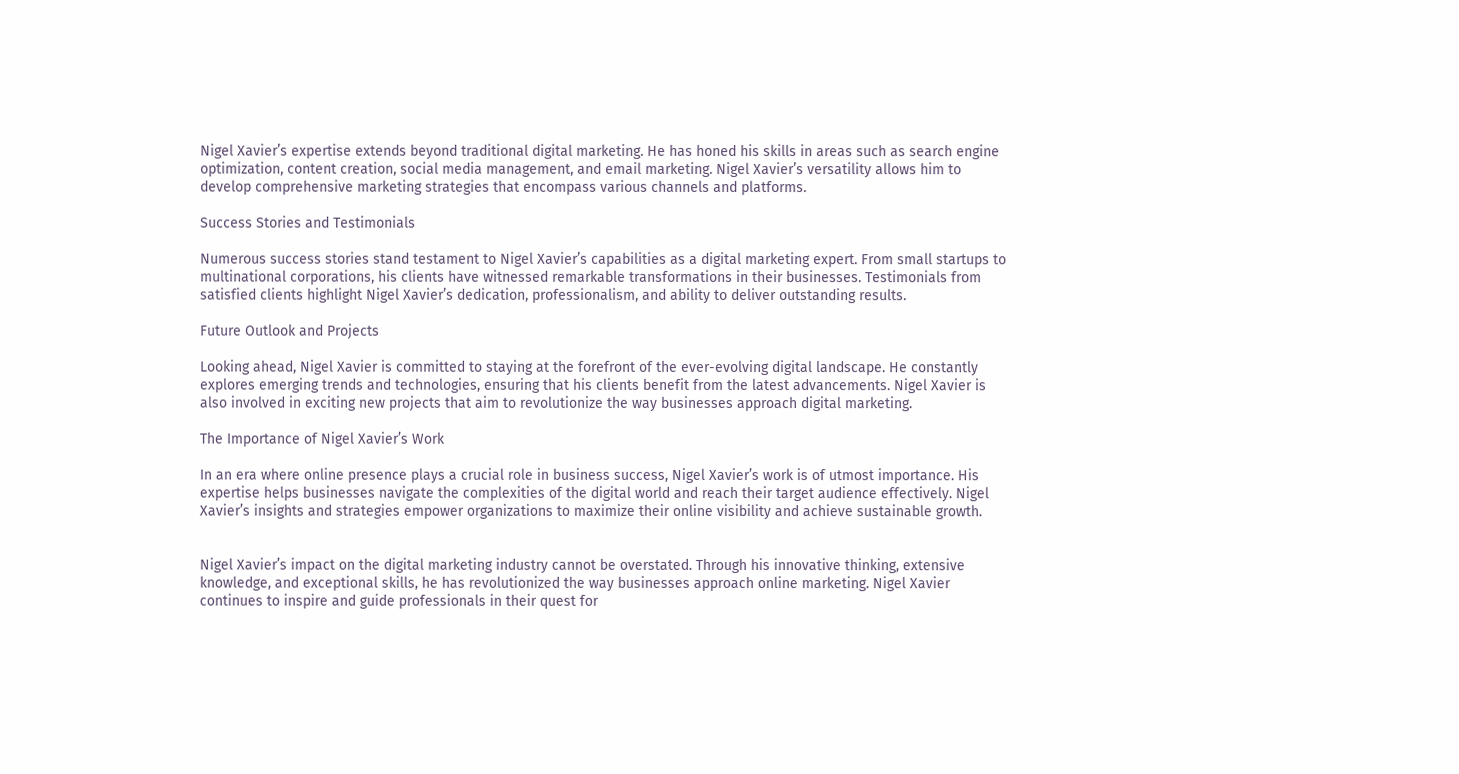Nigel Xavier’s expertise extends beyond traditional digital marketing. He has honed his skills in areas such as search engine optimization, content creation, social media management, and email marketing. Nigel Xavier’s versatility allows him to develop comprehensive marketing strategies that encompass various channels and platforms.

Success Stories and Testimonials

Numerous success stories stand testament to Nigel Xavier’s capabilities as a digital marketing expert. From small startups to multinational corporations, his clients have witnessed remarkable transformations in their businesses. Testimonials from satisfied clients highlight Nigel Xavier’s dedication, professionalism, and ability to deliver outstanding results.

Future Outlook and Projects

Looking ahead, Nigel Xavier is committed to staying at the forefront of the ever-evolving digital landscape. He constantly explores emerging trends and technologies, ensuring that his clients benefit from the latest advancements. Nigel Xavier is also involved in exciting new projects that aim to revolutionize the way businesses approach digital marketing.

The Importance of Nigel Xavier’s Work

In an era where online presence plays a crucial role in business success, Nigel Xavier’s work is of utmost importance. His expertise helps businesses navigate the complexities of the digital world and reach their target audience effectively. Nigel Xavier’s insights and strategies empower organizations to maximize their online visibility and achieve sustainable growth.


Nigel Xavier’s impact on the digital marketing industry cannot be overstated. Through his innovative thinking, extensive knowledge, and exceptional skills, he has revolutionized the way businesses approach online marketing. Nigel Xavier continues to inspire and guide professionals in their quest for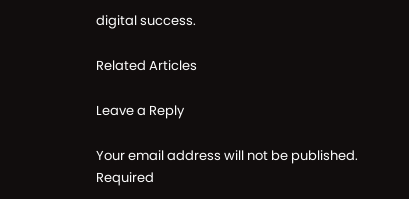digital success.

Related Articles

Leave a Reply

Your email address will not be published. Required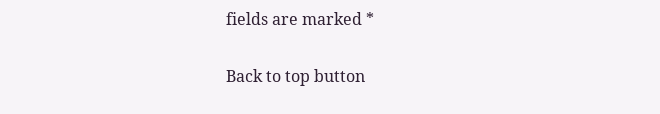fields are marked *

Back to top button